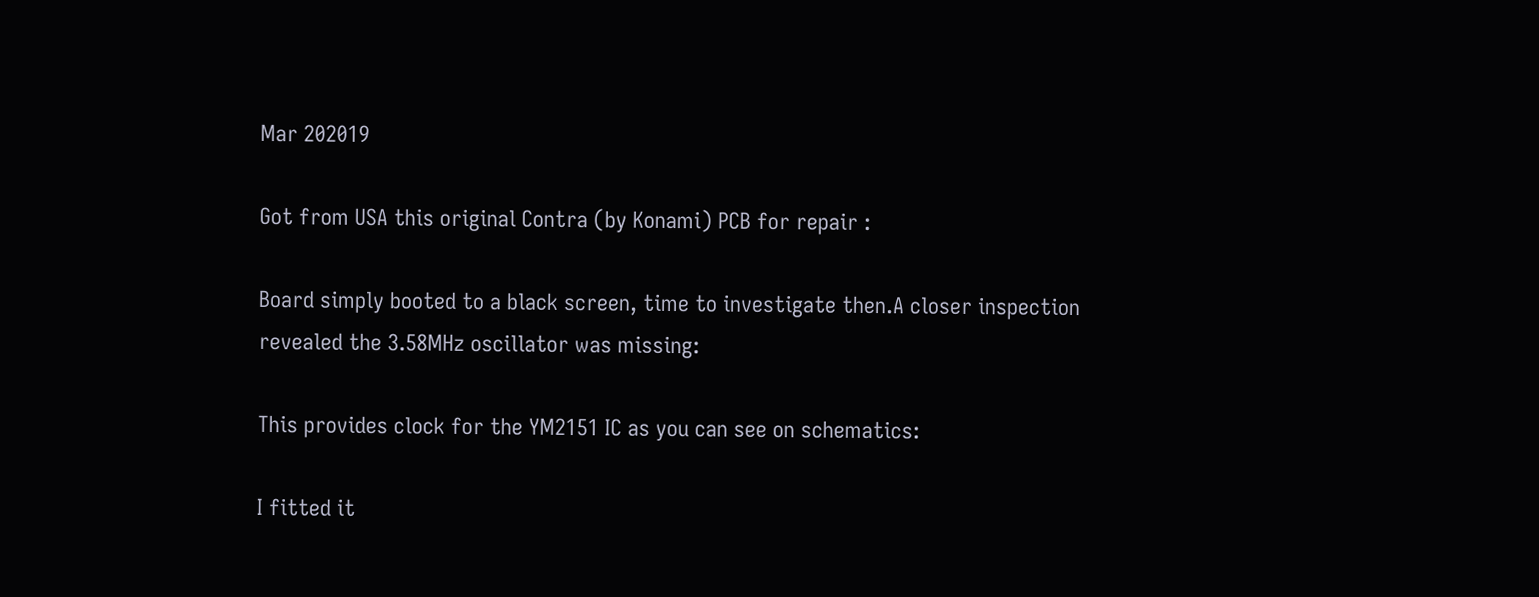Mar 202019

Got from USA this original Contra (by Konami) PCB for repair :

Board simply booted to a black screen, time to investigate then.A closer inspection revealed the 3.58MHz oscillator was missing:

This provides clock for the YM2151 IC as you can see on schematics:

I fitted it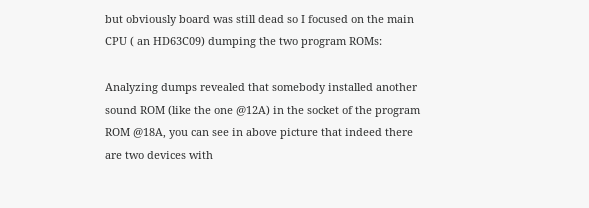but obviously board was still dead so I focused on the main CPU ( an HD63C09) dumping the two program ROMs:

Analyzing dumps revealed that somebody installed another sound ROM (like the one @12A) in the socket of the program ROM @18A, you can see in above picture that indeed there are two devices with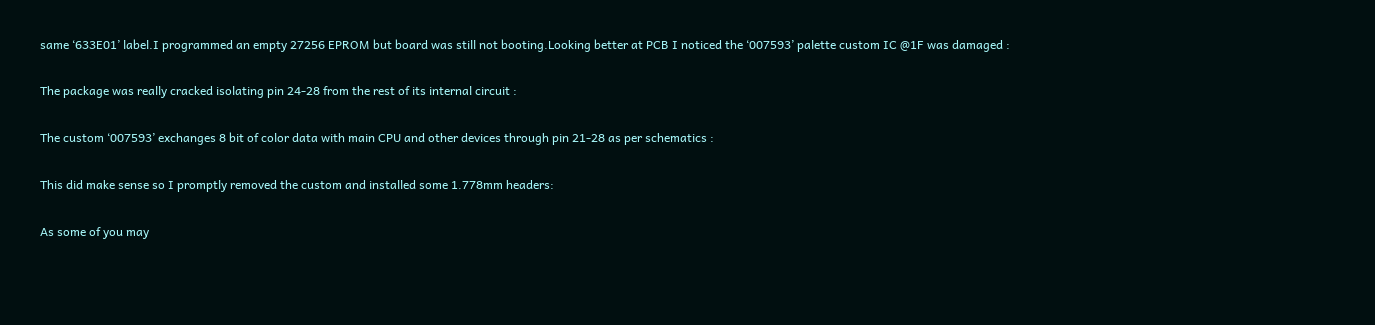same ‘633E01’ label.I programmed an empty 27256 EPROM but board was still not booting.Looking better at PCB I noticed the ‘007593’ palette custom IC @1F was damaged :

The package was really cracked isolating pin 24-28 from the rest of its internal circuit :

The custom ‘007593’ exchanges 8 bit of color data with main CPU and other devices through pin 21-28 as per schematics :

This did make sense so I promptly removed the custom and installed some 1.778mm headers:

As some of you may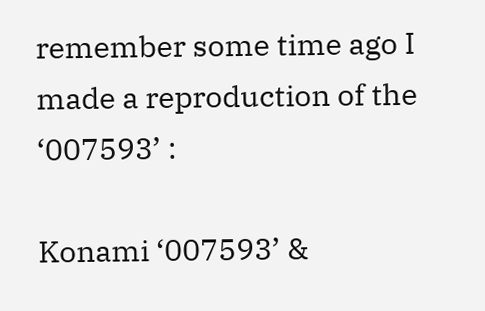remember some time ago I made a reproduction of the ‘007593’ :

Konami ‘007593’ &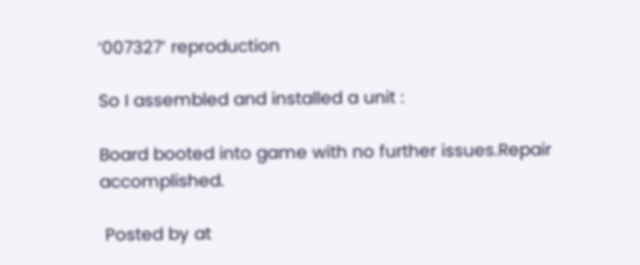‘007327’ reproduction

So I assembled and installed a unit :

Board booted into game with no further issues.Repair accomplished.

 Posted by at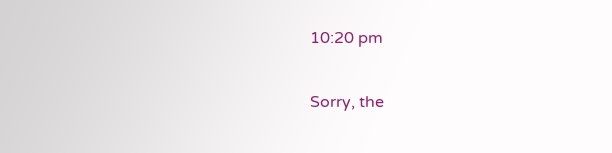10:20 pm

Sorry, the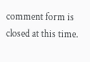comment form is closed at this time.